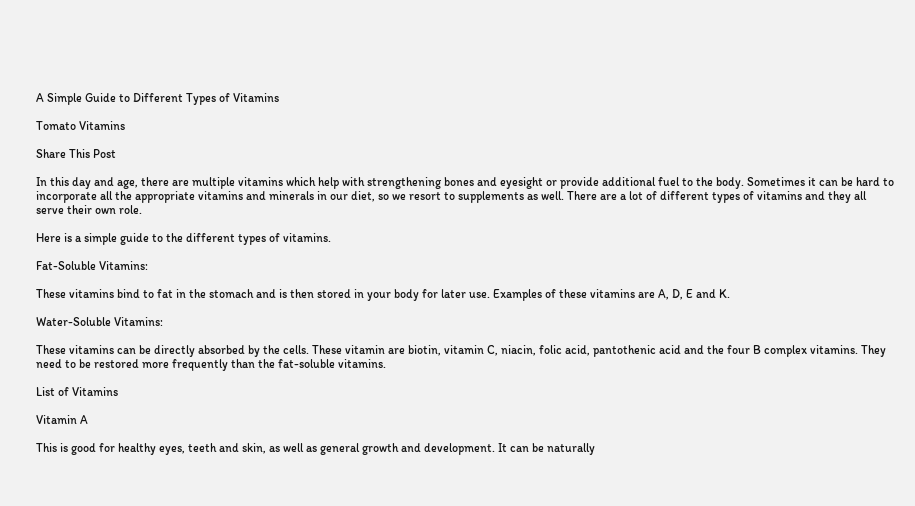A Simple Guide to Different Types of Vitamins

Tomato Vitamins

Share This Post

In this day and age, there are multiple vitamins which help with strengthening bones and eyesight or provide additional fuel to the body. Sometimes it can be hard to incorporate all the appropriate vitamins and minerals in our diet, so we resort to supplements as well. There are a lot of different types of vitamins and they all serve their own role.

Here is a simple guide to the different types of vitamins.

Fat-Soluble Vitamins:

These vitamins bind to fat in the stomach and is then stored in your body for later use. Examples of these vitamins are A, D, E and K.

Water-Soluble Vitamins:

These vitamins can be directly absorbed by the cells. These vitamin are biotin, vitamin C, niacin, folic acid, pantothenic acid and the four B complex vitamins. They need to be restored more frequently than the fat-soluble vitamins.

List of Vitamins

Vitamin A

This is good for healthy eyes, teeth and skin, as well as general growth and development. It can be naturally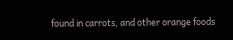found in carrots, and other orange foods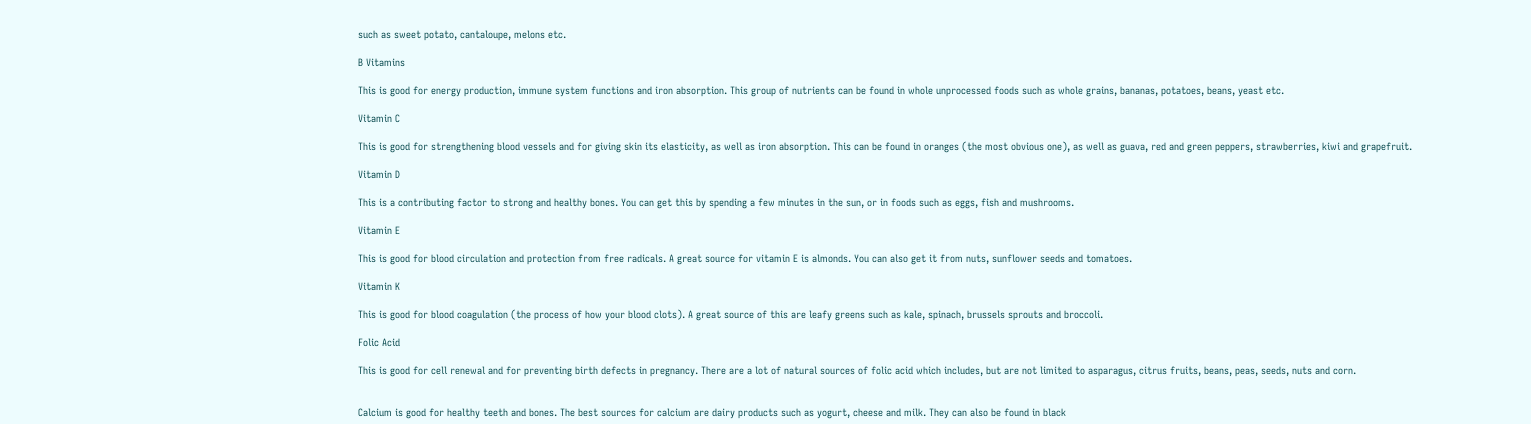such as sweet potato, cantaloupe, melons etc.

B Vitamins

This is good for energy production, immune system functions and iron absorption. This group of nutrients can be found in whole unprocessed foods such as whole grains, bananas, potatoes, beans, yeast etc.

Vitamin C

This is good for strengthening blood vessels and for giving skin its elasticity, as well as iron absorption. This can be found in oranges (the most obvious one), as well as guava, red and green peppers, strawberries, kiwi and grapefruit.

Vitamin D

This is a contributing factor to strong and healthy bones. You can get this by spending a few minutes in the sun, or in foods such as eggs, fish and mushrooms.

Vitamin E

This is good for blood circulation and protection from free radicals. A great source for vitamin E is almonds. You can also get it from nuts, sunflower seeds and tomatoes.

Vitamin K

This is good for blood coagulation (the process of how your blood clots). A great source of this are leafy greens such as kale, spinach, brussels sprouts and broccoli.

Folic Acid

This is good for cell renewal and for preventing birth defects in pregnancy. There are a lot of natural sources of folic acid which includes, but are not limited to asparagus, citrus fruits, beans, peas, seeds, nuts and corn.


Calcium is good for healthy teeth and bones. The best sources for calcium are dairy products such as yogurt, cheese and milk. They can also be found in black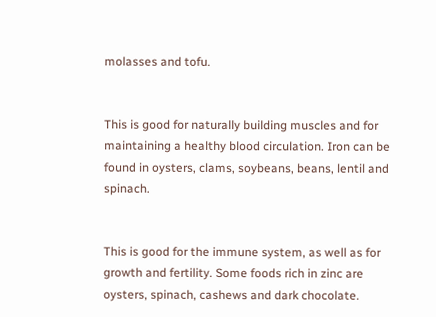molasses and tofu.


This is good for naturally building muscles and for maintaining a healthy blood circulation. Iron can be found in oysters, clams, soybeans, beans, lentil and spinach.


This is good for the immune system, as well as for growth and fertility. Some foods rich in zinc are oysters, spinach, cashews and dark chocolate.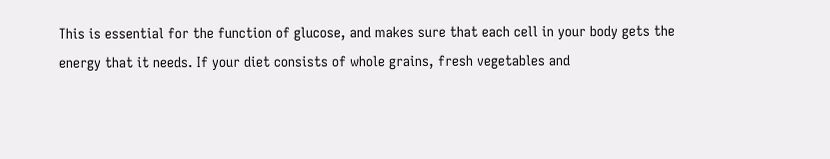This is essential for the function of glucose, and makes sure that each cell in your body gets the energy that it needs. If your diet consists of whole grains, fresh vegetables and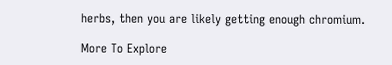herbs, then you are likely getting enough chromium.

More To Explore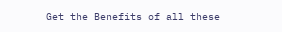Get the Benefits of all these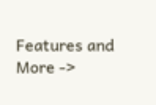Features and More ->